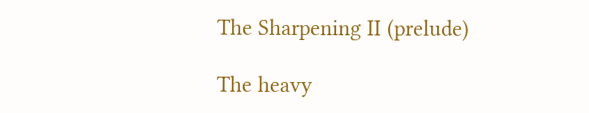The Sharpening II (prelude)

The heavy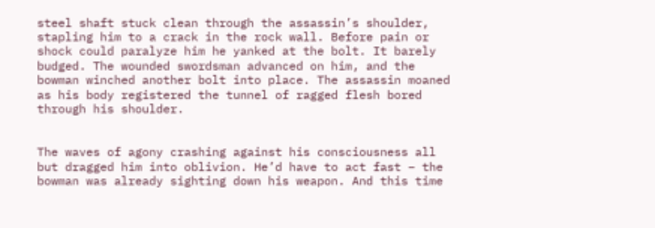steel shaft stuck clean through the assassin’s shoulder, stapling him to a crack in the rock wall. Before pain or shock could paralyze him he yanked at the bolt. It barely budged. The wounded swordsman advanced on him, and the bowman winched another bolt into place. The assassin moaned as his body registered the tunnel of ragged flesh bored through his shoulder.


The waves of agony crashing against his consciousness all but dragged him into oblivion. He’d have to act fast – the bowman was already sighting down his weapon. And this time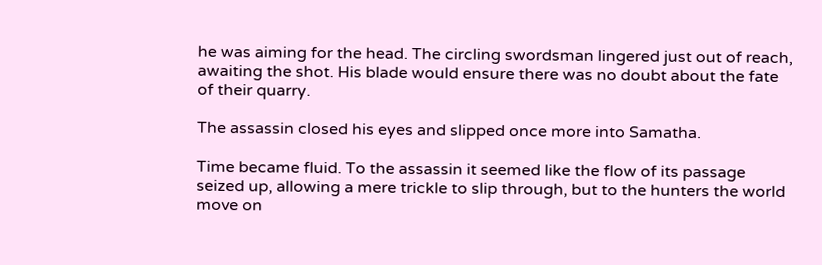he was aiming for the head. The circling swordsman lingered just out of reach, awaiting the shot. His blade would ensure there was no doubt about the fate of their quarry.

The assassin closed his eyes and slipped once more into Samatha.

Time became fluid. To the assassin it seemed like the flow of its passage seized up, allowing a mere trickle to slip through, but to the hunters the world move on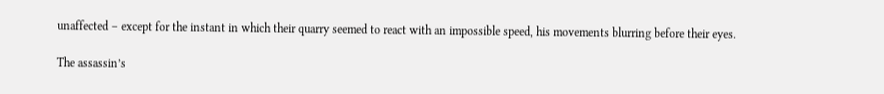unaffected – except for the instant in which their quarry seemed to react with an impossible speed, his movements blurring before their eyes.

The assassin’s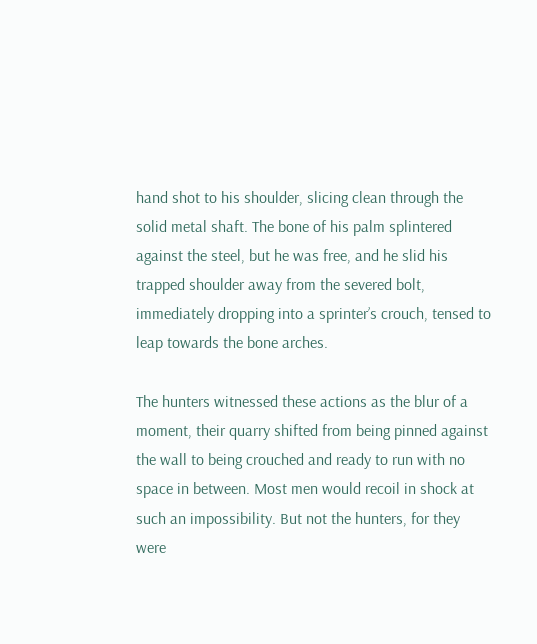hand shot to his shoulder, slicing clean through the solid metal shaft. The bone of his palm splintered against the steel, but he was free, and he slid his trapped shoulder away from the severed bolt, immediately dropping into a sprinter’s crouch, tensed to leap towards the bone arches.

The hunters witnessed these actions as the blur of a moment, their quarry shifted from being pinned against the wall to being crouched and ready to run with no space in between. Most men would recoil in shock at such an impossibility. But not the hunters, for they were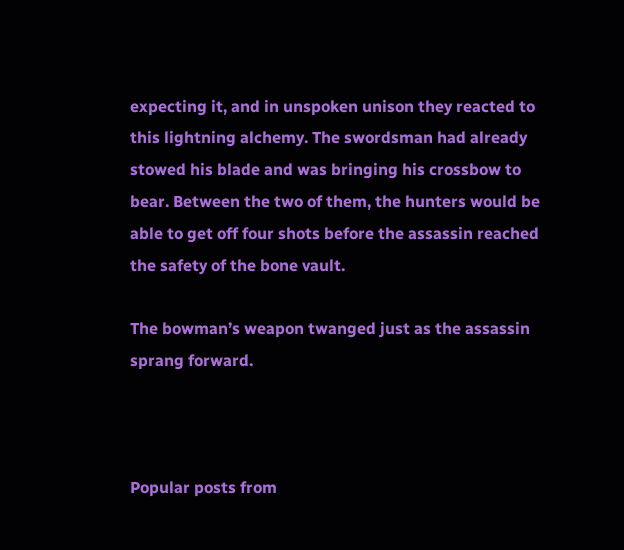expecting it, and in unspoken unison they reacted to this lightning alchemy. The swordsman had already stowed his blade and was bringing his crossbow to bear. Between the two of them, the hunters would be able to get off four shots before the assassin reached the safety of the bone vault.

The bowman’s weapon twanged just as the assassin sprang forward.



Popular posts from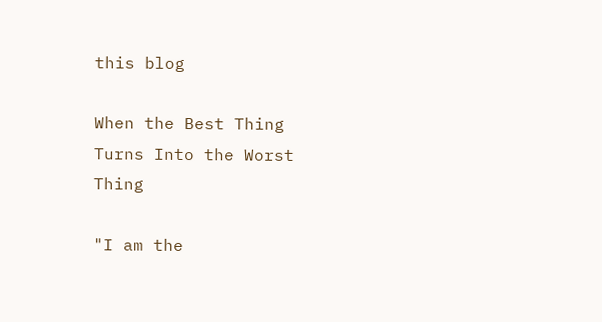this blog

When the Best Thing Turns Into the Worst Thing

"I am the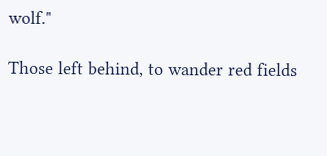wolf."

Those left behind, to wander red fields